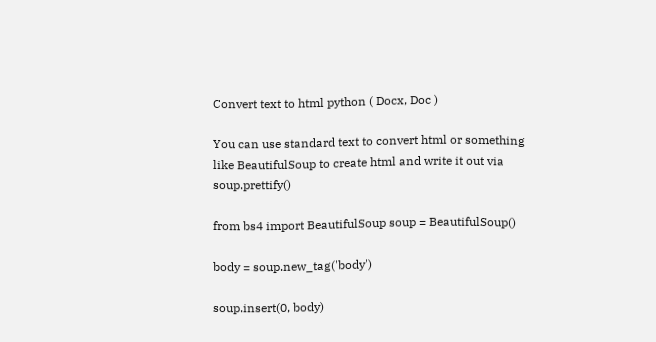Convert text to html python ( Docx, Doc )

You can use standard text to convert html or something like BeautifulSoup to create html and write it out via soup.prettify()

from bs4 import BeautifulSoup soup = BeautifulSoup()

body = soup.new_tag('body')

soup.insert(0, body)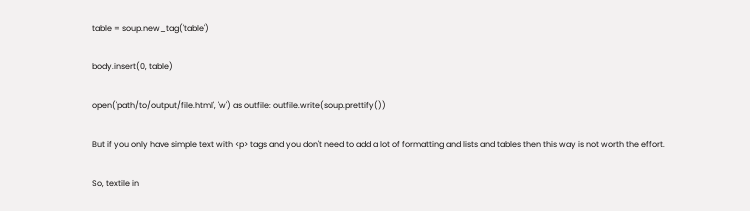table = soup.new_tag('table')

body.insert(0, table)

open('path/to/output/file.html', 'w') as outfile: outfile.write(soup.prettify())

But if you only have simple text with <p> tags and you don't need to add a lot of formatting and lists and tables then this way is not worth the effort.

So, textile in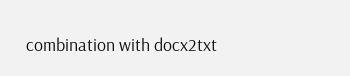combination with docx2txt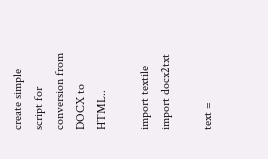create simple script for conversion from DOCX to HTML..

import textile
import docx2txt

text =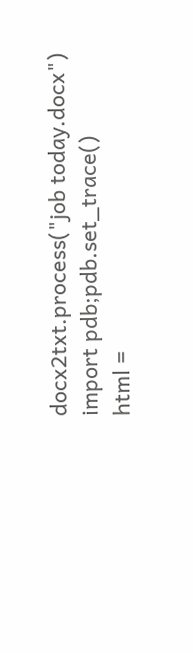docx2txt.process("job today.docx")
import pdb;pdb.set_trace()
html =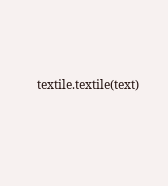textile.textile(text)